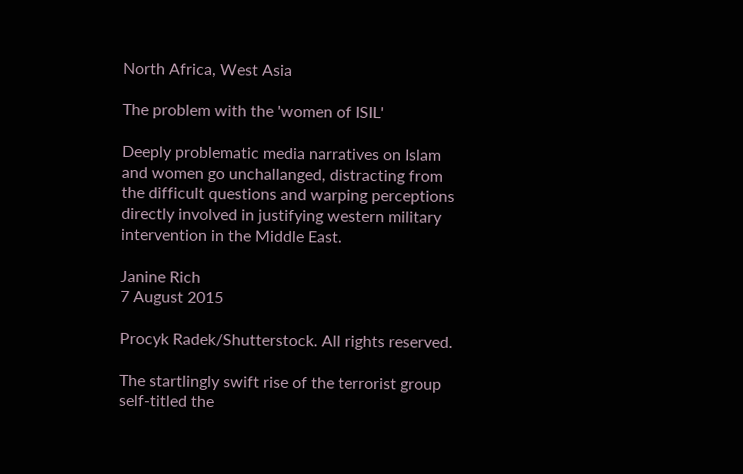North Africa, West Asia

The problem with the 'women of ISIL'

Deeply problematic media narratives on Islam and women go unchallanged, distracting from the difficult questions and warping perceptions directly involved in justifying western military intervention in the Middle East.

Janine Rich
7 August 2015

Procyk Radek/Shutterstock. All rights reserved.

The startlingly swift rise of the terrorist group self-titled the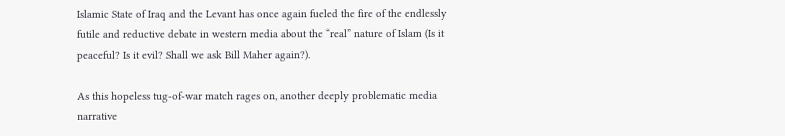Islamic State of Iraq and the Levant has once again fueled the fire of the endlessly futile and reductive debate in western media about the “real” nature of Islam (Is it peaceful? Is it evil? Shall we ask Bill Maher again?).

As this hopeless tug-of-war match rages on, another deeply problematic media narrative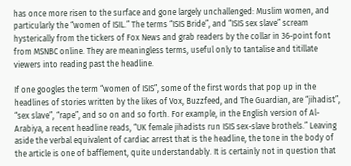has once more risen to the surface and gone largely unchallenged: Muslim women, and particularly the “women of ISIL.” The terms “ISIS Bride”, and “ISIS sex slave” scream hysterically from the tickers of Fox News and grab readers by the collar in 36-point font from MSNBC online. They are meaningless terms, useful only to tantalise and titillate viewers into reading past the headline.

If one googles the term “women of ISIS”, some of the first words that pop up in the headlines of stories written by the likes of Vox, Buzzfeed, and The Guardian, are “jihadist”, “sex slave”, “rape”, and so on and so forth. For example, in the English version of Al-Arabiya, a recent headline reads, “UK female jihadists run ISIS sex-slave brothels.” Leaving aside the verbal equivalent of cardiac arrest that is the headline, the tone in the body of the article is one of bafflement, quite understandably. It is certainly not in question that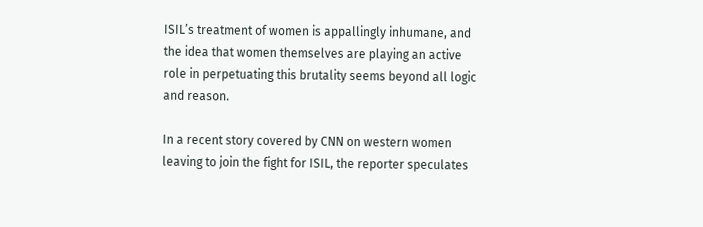ISIL’s treatment of women is appallingly inhumane, and the idea that women themselves are playing an active role in perpetuating this brutality seems beyond all logic and reason.

In a recent story covered by CNN on western women leaving to join the fight for ISIL, the reporter speculates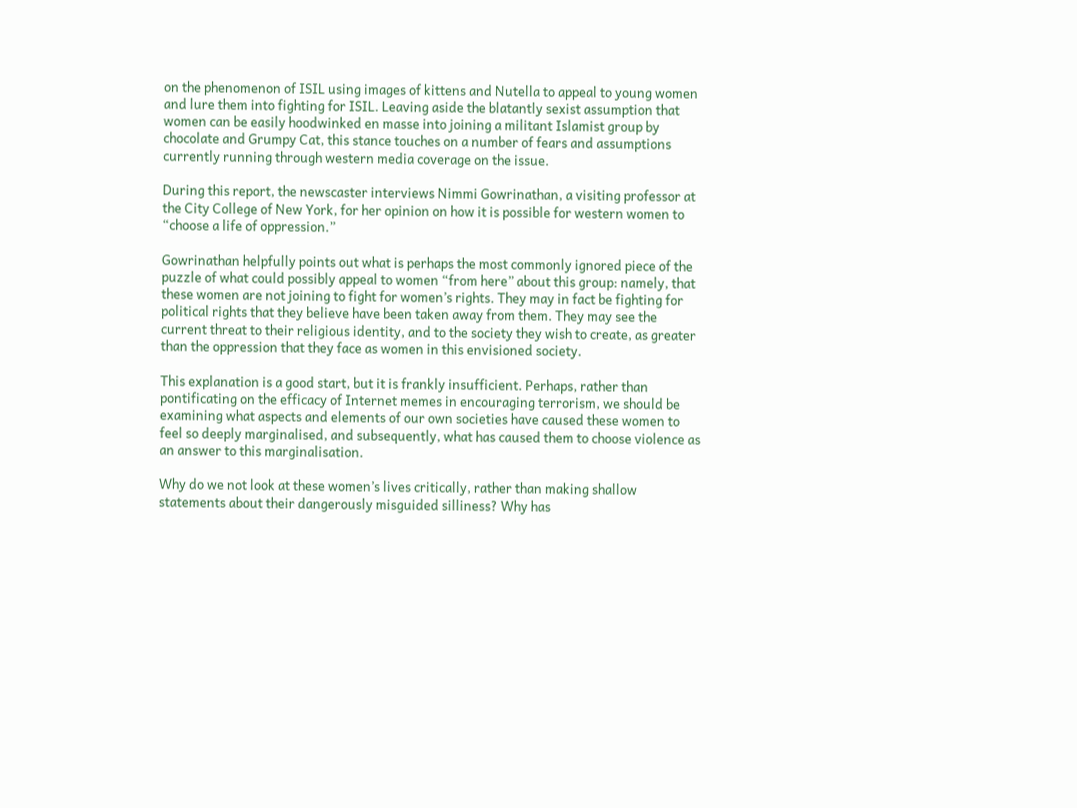on the phenomenon of ISIL using images of kittens and Nutella to appeal to young women and lure them into fighting for ISIL. Leaving aside the blatantly sexist assumption that women can be easily hoodwinked en masse into joining a militant Islamist group by chocolate and Grumpy Cat, this stance touches on a number of fears and assumptions currently running through western media coverage on the issue.

During this report, the newscaster interviews Nimmi Gowrinathan, a visiting professor at the City College of New York, for her opinion on how it is possible for western women to “choose a life of oppression.”

Gowrinathan helpfully points out what is perhaps the most commonly ignored piece of the puzzle of what could possibly appeal to women “from here” about this group: namely, that these women are not joining to fight for women’s rights. They may in fact be fighting for political rights that they believe have been taken away from them. They may see the current threat to their religious identity, and to the society they wish to create, as greater than the oppression that they face as women in this envisioned society.

This explanation is a good start, but it is frankly insufficient. Perhaps, rather than pontificating on the efficacy of Internet memes in encouraging terrorism, we should be examining what aspects and elements of our own societies have caused these women to feel so deeply marginalised, and subsequently, what has caused them to choose violence as an answer to this marginalisation.

Why do we not look at these women’s lives critically, rather than making shallow statements about their dangerously misguided silliness? Why has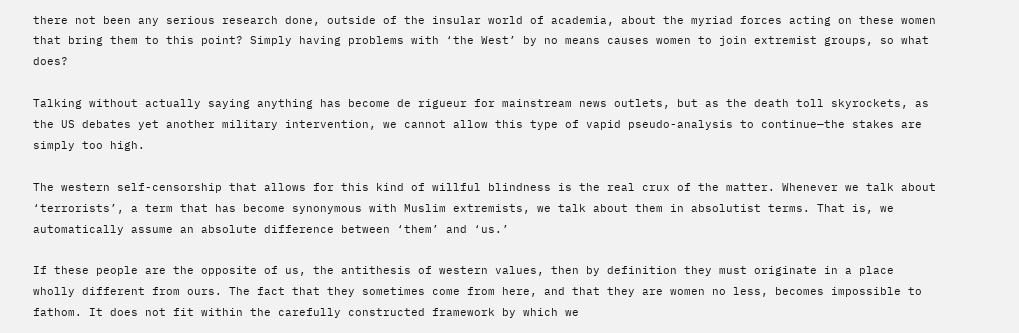there not been any serious research done, outside of the insular world of academia, about the myriad forces acting on these women that bring them to this point? Simply having problems with ‘the West’ by no means causes women to join extremist groups, so what does?

Talking without actually saying anything has become de rigueur for mainstream news outlets, but as the death toll skyrockets, as the US debates yet another military intervention, we cannot allow this type of vapid pseudo-analysis to continue—the stakes are simply too high.

The western self-censorship that allows for this kind of willful blindness is the real crux of the matter. Whenever we talk about ‘terrorists’, a term that has become synonymous with Muslim extremists, we talk about them in absolutist terms. That is, we automatically assume an absolute difference between ‘them’ and ‘us.’

If these people are the opposite of us, the antithesis of western values, then by definition they must originate in a place wholly different from ours. The fact that they sometimes come from here, and that they are women no less, becomes impossible to fathom. It does not fit within the carefully constructed framework by which we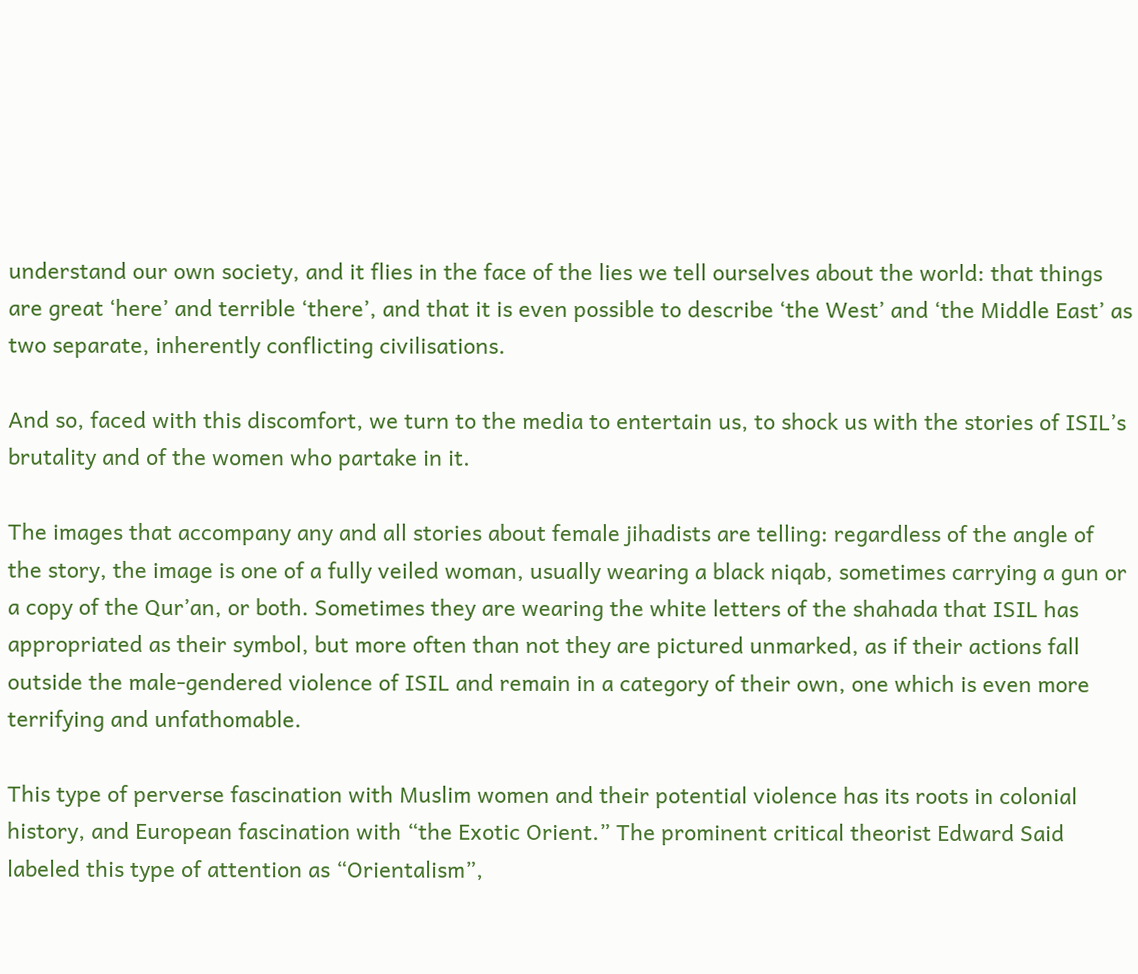understand our own society, and it flies in the face of the lies we tell ourselves about the world: that things are great ‘here’ and terrible ‘there’, and that it is even possible to describe ‘the West’ and ‘the Middle East’ as two separate, inherently conflicting civilisations.

And so, faced with this discomfort, we turn to the media to entertain us, to shock us with the stories of ISIL’s brutality and of the women who partake in it.

The images that accompany any and all stories about female jihadists are telling: regardless of the angle of the story, the image is one of a fully veiled woman, usually wearing a black niqab, sometimes carrying a gun or a copy of the Qur’an, or both. Sometimes they are wearing the white letters of the shahada that ISIL has appropriated as their symbol, but more often than not they are pictured unmarked, as if their actions fall outside the male-gendered violence of ISIL and remain in a category of their own, one which is even more terrifying and unfathomable.

This type of perverse fascination with Muslim women and their potential violence has its roots in colonial history, and European fascination with “the Exotic Orient.” The prominent critical theorist Edward Said labeled this type of attention as “Orientalism”,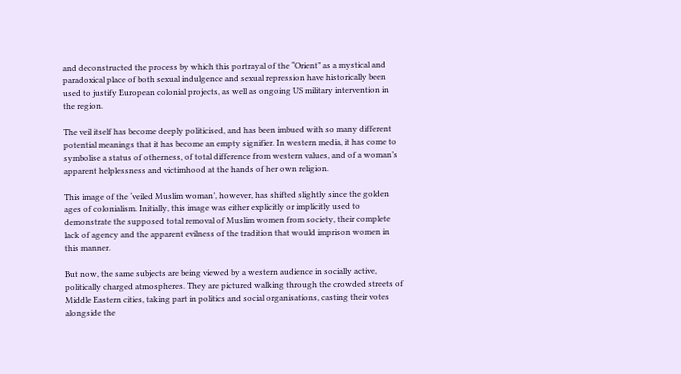and deconstructed the process by which this portrayal of the “Orient” as a mystical and paradoxical place of both sexual indulgence and sexual repression have historically been used to justify European colonial projects, as well as ongoing US military intervention in the region.

The veil itself has become deeply politicised, and has been imbued with so many different potential meanings that it has become an empty signifier. In western media, it has come to symbolise a status of otherness, of total difference from western values, and of a woman’s apparent helplessness and victimhood at the hands of her own religion.

This image of the ‘veiled Muslim woman’, however, has shifted slightly since the golden ages of colonialism. Initially, this image was either explicitly or implicitly used to demonstrate the supposed total removal of Muslim women from society, their complete lack of agency and the apparent evilness of the tradition that would imprison women in this manner.

But now, the same subjects are being viewed by a western audience in socially active, politically charged atmospheres. They are pictured walking through the crowded streets of Middle Eastern cities, taking part in politics and social organisations, casting their votes alongside the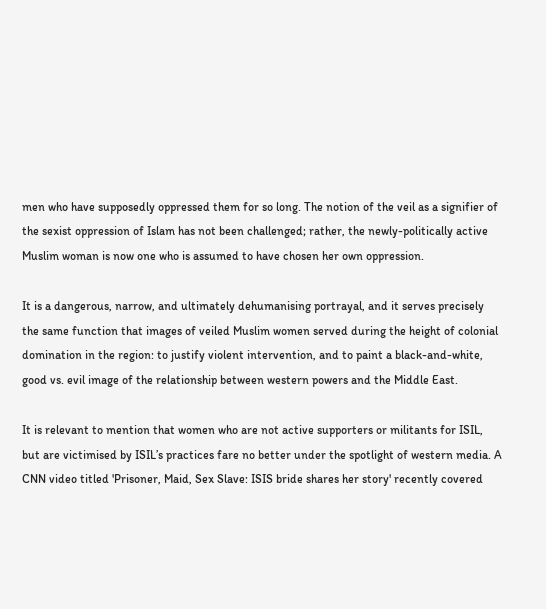men who have supposedly oppressed them for so long. The notion of the veil as a signifier of the sexist oppression of Islam has not been challenged; rather, the newly-politically active Muslim woman is now one who is assumed to have chosen her own oppression.

It is a dangerous, narrow, and ultimately dehumanising portrayal, and it serves precisely the same function that images of veiled Muslim women served during the height of colonial domination in the region: to justify violent intervention, and to paint a black-and-white, good vs. evil image of the relationship between western powers and the Middle East.

It is relevant to mention that women who are not active supporters or militants for ISIL, but are victimised by ISIL’s practices fare no better under the spotlight of western media. A CNN video titled 'Prisoner, Maid, Sex Slave: ISIS bride shares her story' recently covered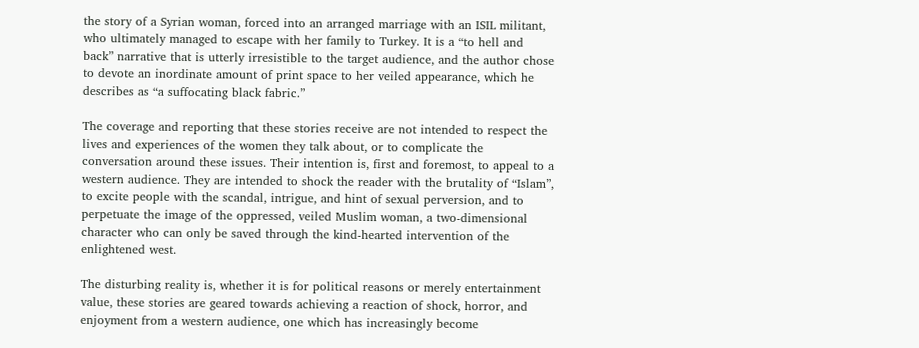the story of a Syrian woman, forced into an arranged marriage with an ISIL militant, who ultimately managed to escape with her family to Turkey. It is a “to hell and back” narrative that is utterly irresistible to the target audience, and the author chose to devote an inordinate amount of print space to her veiled appearance, which he describes as “a suffocating black fabric.”

The coverage and reporting that these stories receive are not intended to respect the lives and experiences of the women they talk about, or to complicate the conversation around these issues. Their intention is, first and foremost, to appeal to a western audience. They are intended to shock the reader with the brutality of “Islam”, to excite people with the scandal, intrigue, and hint of sexual perversion, and to perpetuate the image of the oppressed, veiled Muslim woman, a two-dimensional character who can only be saved through the kind-hearted intervention of the enlightened west.

The disturbing reality is, whether it is for political reasons or merely entertainment value, these stories are geared towards achieving a reaction of shock, horror, and enjoyment from a western audience, one which has increasingly become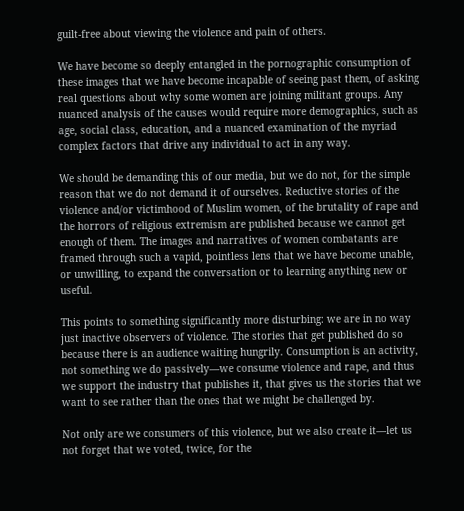guilt-free about viewing the violence and pain of others.

We have become so deeply entangled in the pornographic consumption of these images that we have become incapable of seeing past them, of asking real questions about why some women are joining militant groups. Any nuanced analysis of the causes would require more demographics, such as age, social class, education, and a nuanced examination of the myriad complex factors that drive any individual to act in any way.

We should be demanding this of our media, but we do not, for the simple reason that we do not demand it of ourselves. Reductive stories of the violence and/or victimhood of Muslim women, of the brutality of rape and the horrors of religious extremism are published because we cannot get enough of them. The images and narratives of women combatants are framed through such a vapid, pointless lens that we have become unable, or unwilling, to expand the conversation or to learning anything new or useful.

This points to something significantly more disturbing: we are in no way just inactive observers of violence. The stories that get published do so because there is an audience waiting hungrily. Consumption is an activity, not something we do passively—we consume violence and rape, and thus we support the industry that publishes it, that gives us the stories that we want to see rather than the ones that we might be challenged by.

Not only are we consumers of this violence, but we also create it—let us not forget that we voted, twice, for the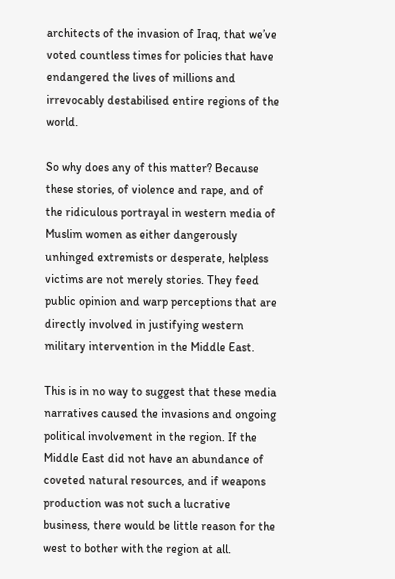architects of the invasion of Iraq, that we’ve voted countless times for policies that have endangered the lives of millions and irrevocably destabilised entire regions of the world.

So why does any of this matter? Because these stories, of violence and rape, and of the ridiculous portrayal in western media of Muslim women as either dangerously unhinged extremists or desperate, helpless victims are not merely stories. They feed public opinion and warp perceptions that are directly involved in justifying western military intervention in the Middle East.

This is in no way to suggest that these media narratives caused the invasions and ongoing political involvement in the region. If the Middle East did not have an abundance of coveted natural resources, and if weapons production was not such a lucrative business, there would be little reason for the west to bother with the region at all.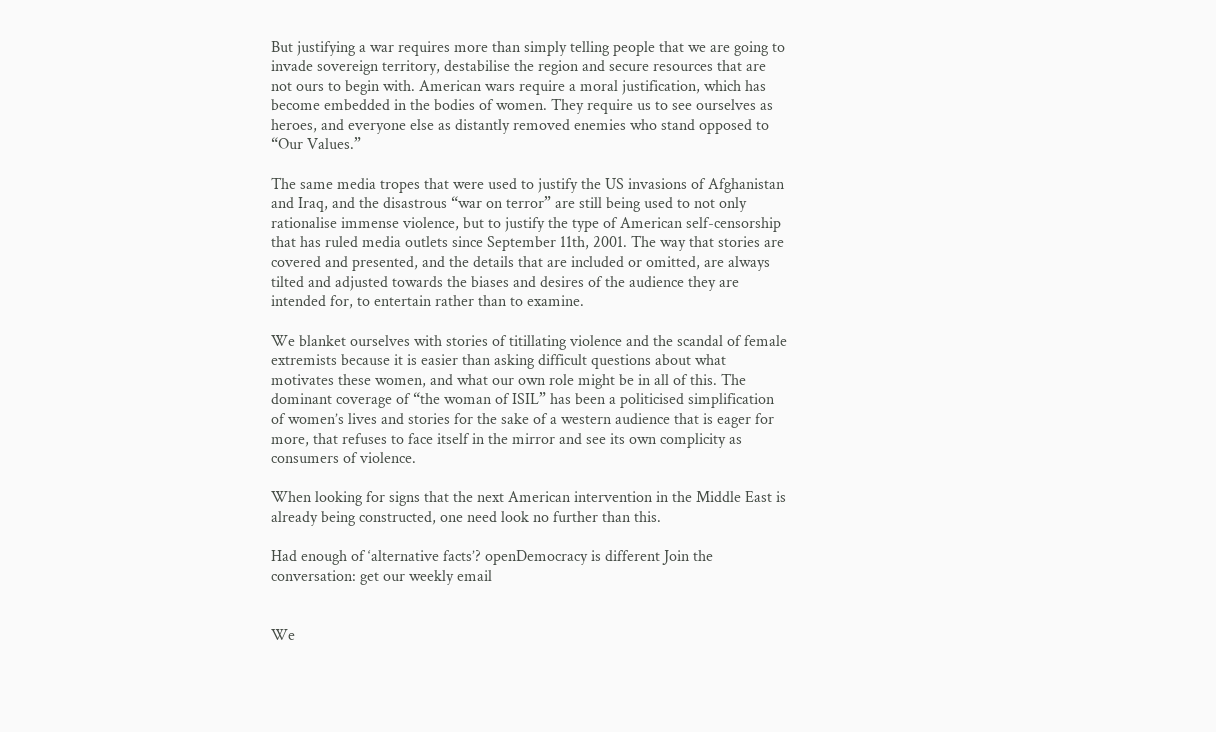But justifying a war requires more than simply telling people that we are going to invade sovereign territory, destabilise the region and secure resources that are not ours to begin with. American wars require a moral justification, which has become embedded in the bodies of women. They require us to see ourselves as heroes, and everyone else as distantly removed enemies who stand opposed to “Our Values.”

The same media tropes that were used to justify the US invasions of Afghanistan and Iraq, and the disastrous “war on terror” are still being used to not only rationalise immense violence, but to justify the type of American self-censorship that has ruled media outlets since September 11th, 2001. The way that stories are covered and presented, and the details that are included or omitted, are always tilted and adjusted towards the biases and desires of the audience they are intended for, to entertain rather than to examine.

We blanket ourselves with stories of titillating violence and the scandal of female extremists because it is easier than asking difficult questions about what motivates these women, and what our own role might be in all of this. The dominant coverage of “the woman of ISIL” has been a politicised simplification of women’s lives and stories for the sake of a western audience that is eager for more, that refuses to face itself in the mirror and see its own complicity as consumers of violence.

When looking for signs that the next American intervention in the Middle East is already being constructed, one need look no further than this.

Had enough of ‘alternative facts’? openDemocracy is different Join the conversation: get our weekly email


We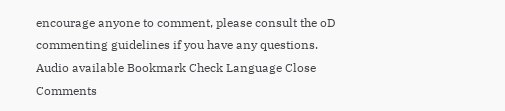encourage anyone to comment, please consult the oD commenting guidelines if you have any questions.
Audio available Bookmark Check Language Close Comments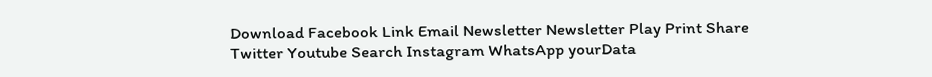Download Facebook Link Email Newsletter Newsletter Play Print Share Twitter Youtube Search Instagram WhatsApp yourData